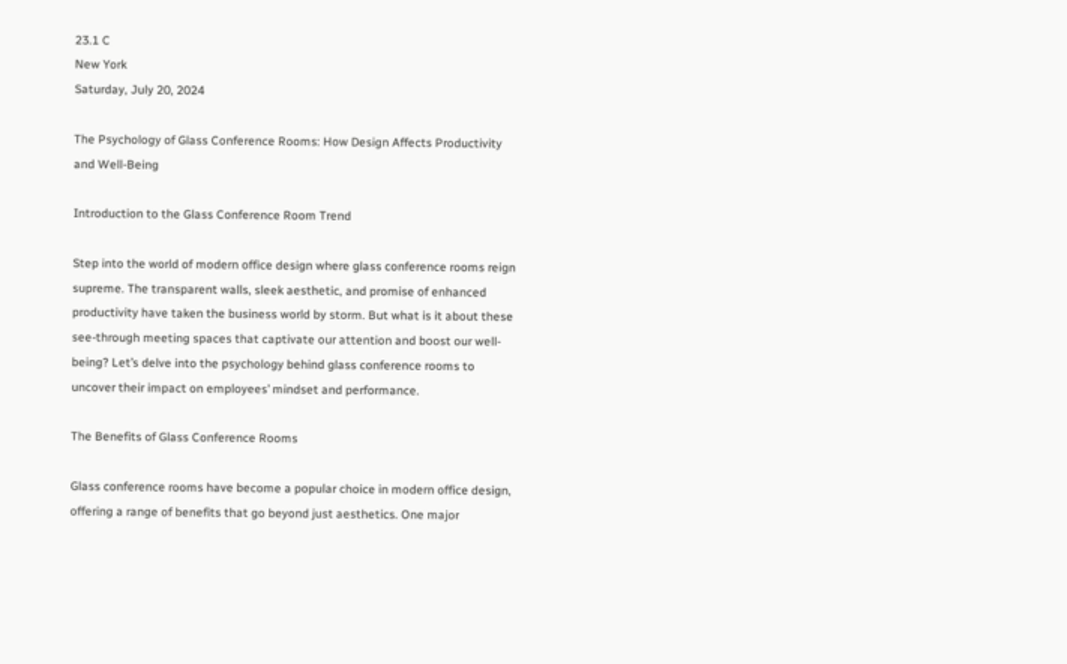23.1 C
New York
Saturday, July 20, 2024

The Psychology of Glass Conference Rooms: How Design Affects Productivity and Well-Being

Introduction to the Glass Conference Room Trend

Step into the world of modern office design where glass conference rooms reign supreme. The transparent walls, sleek aesthetic, and promise of enhanced productivity have taken the business world by storm. But what is it about these see-through meeting spaces that captivate our attention and boost our well-being? Let’s delve into the psychology behind glass conference rooms to uncover their impact on employees’ mindset and performance.

The Benefits of Glass Conference Rooms

Glass conference rooms have become a popular choice in modern office design, offering a range of benefits that go beyond just aesthetics. One major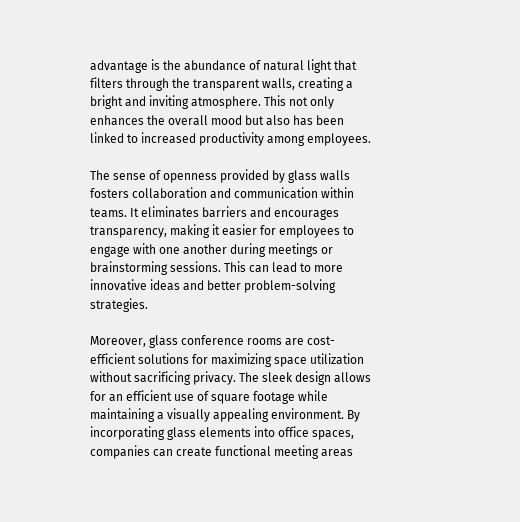advantage is the abundance of natural light that filters through the transparent walls, creating a bright and inviting atmosphere. This not only enhances the overall mood but also has been linked to increased productivity among employees.

The sense of openness provided by glass walls fosters collaboration and communication within teams. It eliminates barriers and encourages transparency, making it easier for employees to engage with one another during meetings or brainstorming sessions. This can lead to more innovative ideas and better problem-solving strategies.

Moreover, glass conference rooms are cost-efficient solutions for maximizing space utilization without sacrificing privacy. The sleek design allows for an efficient use of square footage while maintaining a visually appealing environment. By incorporating glass elements into office spaces, companies can create functional meeting areas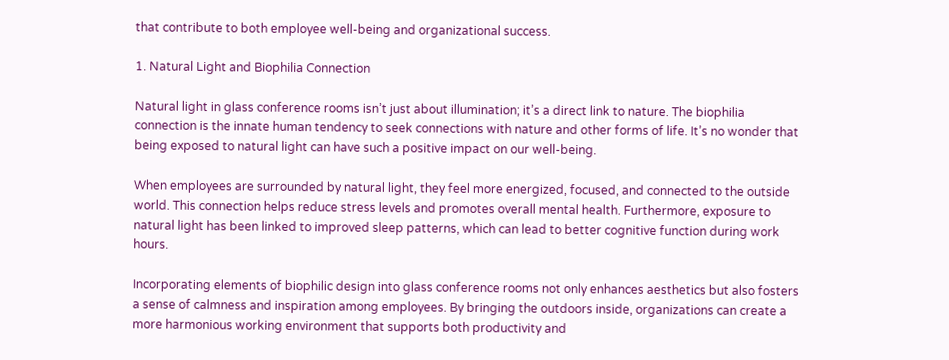that contribute to both employee well-being and organizational success.

1. Natural Light and Biophilia Connection

Natural light in glass conference rooms isn’t just about illumination; it’s a direct link to nature. The biophilia connection is the innate human tendency to seek connections with nature and other forms of life. It’s no wonder that being exposed to natural light can have such a positive impact on our well-being.

When employees are surrounded by natural light, they feel more energized, focused, and connected to the outside world. This connection helps reduce stress levels and promotes overall mental health. Furthermore, exposure to natural light has been linked to improved sleep patterns, which can lead to better cognitive function during work hours.

Incorporating elements of biophilic design into glass conference rooms not only enhances aesthetics but also fosters a sense of calmness and inspiration among employees. By bringing the outdoors inside, organizations can create a more harmonious working environment that supports both productivity and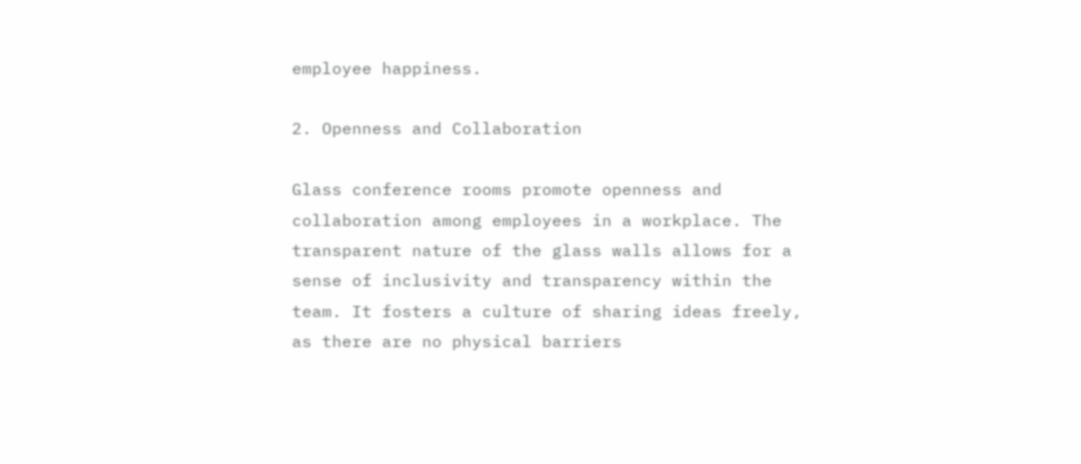employee happiness.

2. Openness and Collaboration

Glass conference rooms promote openness and collaboration among employees in a workplace. The transparent nature of the glass walls allows for a sense of inclusivity and transparency within the team. It fosters a culture of sharing ideas freely, as there are no physical barriers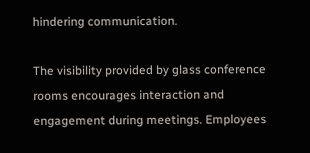hindering communication.

The visibility provided by glass conference rooms encourages interaction and engagement during meetings. Employees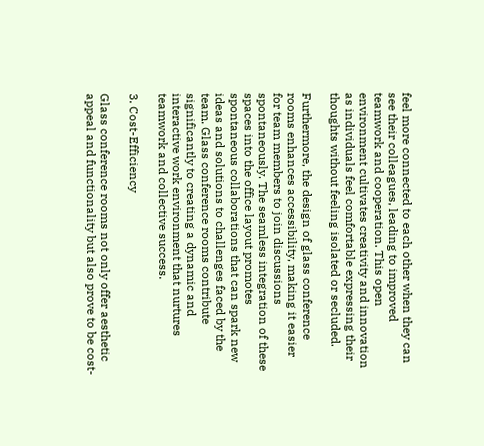feel more connected to each other when they can see their colleagues, leading to improved teamwork and cooperation. This open environment cultivates creativity and innovation as individuals feel comfortable expressing their thoughts without feeling isolated or secluded.

Furthermore, the design of glass conference rooms enhances accessibility, making it easier for team members to join discussions spontaneously. The seamless integration of these spaces into the office layout promotes spontaneous collaborations that can spark new ideas and solutions to challenges faced by the team. Glass conference rooms contribute significantly to creating a dynamic and interactive work environment that nurtures teamwork and collective success.

3. Cost-Efficiency

Glass conference rooms not only offer aesthetic appeal and functionality but also prove to be cost-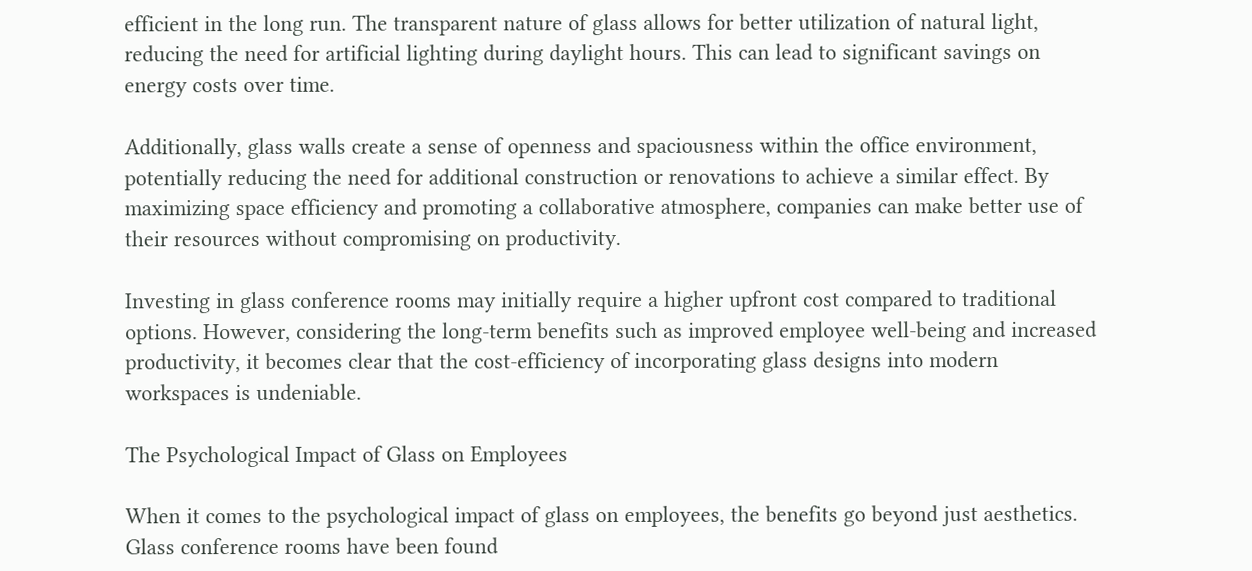efficient in the long run. The transparent nature of glass allows for better utilization of natural light, reducing the need for artificial lighting during daylight hours. This can lead to significant savings on energy costs over time.

Additionally, glass walls create a sense of openness and spaciousness within the office environment, potentially reducing the need for additional construction or renovations to achieve a similar effect. By maximizing space efficiency and promoting a collaborative atmosphere, companies can make better use of their resources without compromising on productivity.

Investing in glass conference rooms may initially require a higher upfront cost compared to traditional options. However, considering the long-term benefits such as improved employee well-being and increased productivity, it becomes clear that the cost-efficiency of incorporating glass designs into modern workspaces is undeniable.

The Psychological Impact of Glass on Employees

When it comes to the psychological impact of glass on employees, the benefits go beyond just aesthetics. Glass conference rooms have been found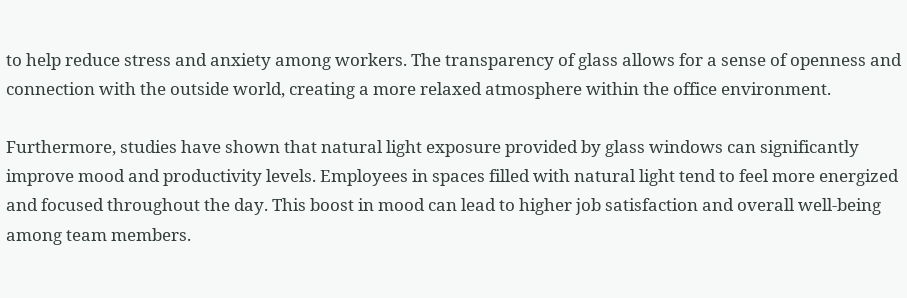to help reduce stress and anxiety among workers. The transparency of glass allows for a sense of openness and connection with the outside world, creating a more relaxed atmosphere within the office environment.

Furthermore, studies have shown that natural light exposure provided by glass windows can significantly improve mood and productivity levels. Employees in spaces filled with natural light tend to feel more energized and focused throughout the day. This boost in mood can lead to higher job satisfaction and overall well-being among team members.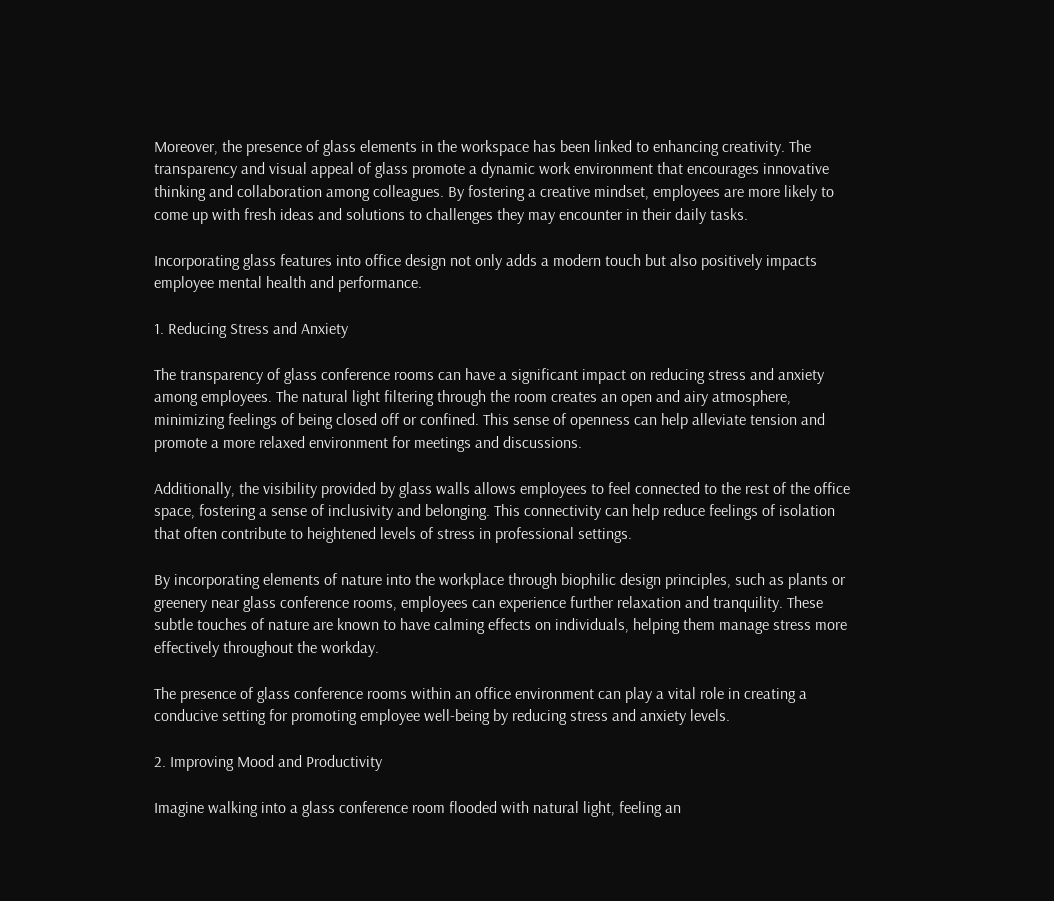Moreover, the presence of glass elements in the workspace has been linked to enhancing creativity. The transparency and visual appeal of glass promote a dynamic work environment that encourages innovative thinking and collaboration among colleagues. By fostering a creative mindset, employees are more likely to come up with fresh ideas and solutions to challenges they may encounter in their daily tasks.

Incorporating glass features into office design not only adds a modern touch but also positively impacts employee mental health and performance.

1. Reducing Stress and Anxiety

The transparency of glass conference rooms can have a significant impact on reducing stress and anxiety among employees. The natural light filtering through the room creates an open and airy atmosphere, minimizing feelings of being closed off or confined. This sense of openness can help alleviate tension and promote a more relaxed environment for meetings and discussions.

Additionally, the visibility provided by glass walls allows employees to feel connected to the rest of the office space, fostering a sense of inclusivity and belonging. This connectivity can help reduce feelings of isolation that often contribute to heightened levels of stress in professional settings.

By incorporating elements of nature into the workplace through biophilic design principles, such as plants or greenery near glass conference rooms, employees can experience further relaxation and tranquility. These subtle touches of nature are known to have calming effects on individuals, helping them manage stress more effectively throughout the workday.

The presence of glass conference rooms within an office environment can play a vital role in creating a conducive setting for promoting employee well-being by reducing stress and anxiety levels.

2. Improving Mood and Productivity

Imagine walking into a glass conference room flooded with natural light, feeling an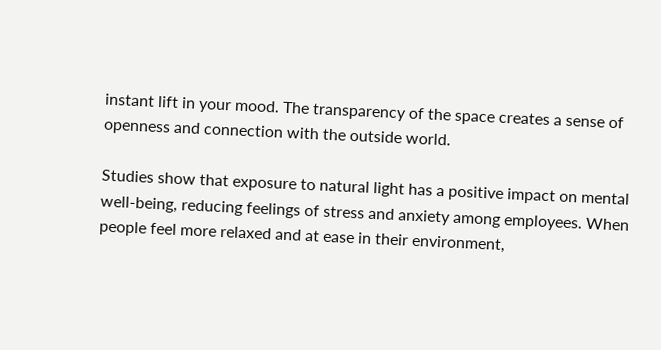instant lift in your mood. The transparency of the space creates a sense of openness and connection with the outside world.

Studies show that exposure to natural light has a positive impact on mental well-being, reducing feelings of stress and anxiety among employees. When people feel more relaxed and at ease in their environment,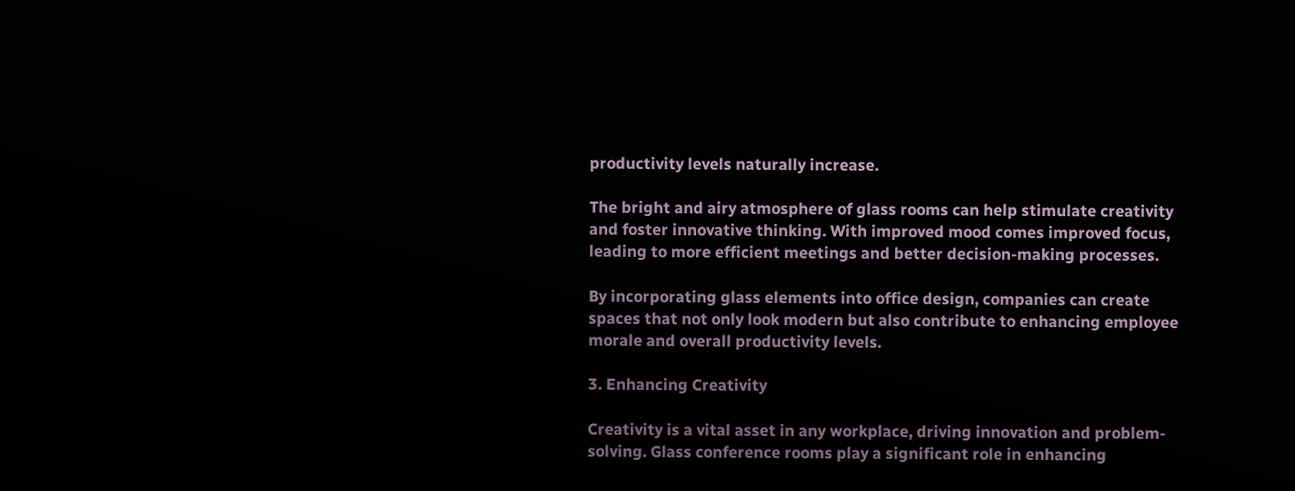productivity levels naturally increase.

The bright and airy atmosphere of glass rooms can help stimulate creativity and foster innovative thinking. With improved mood comes improved focus, leading to more efficient meetings and better decision-making processes.

By incorporating glass elements into office design, companies can create spaces that not only look modern but also contribute to enhancing employee morale and overall productivity levels.

3. Enhancing Creativity

Creativity is a vital asset in any workplace, driving innovation and problem-solving. Glass conference rooms play a significant role in enhancing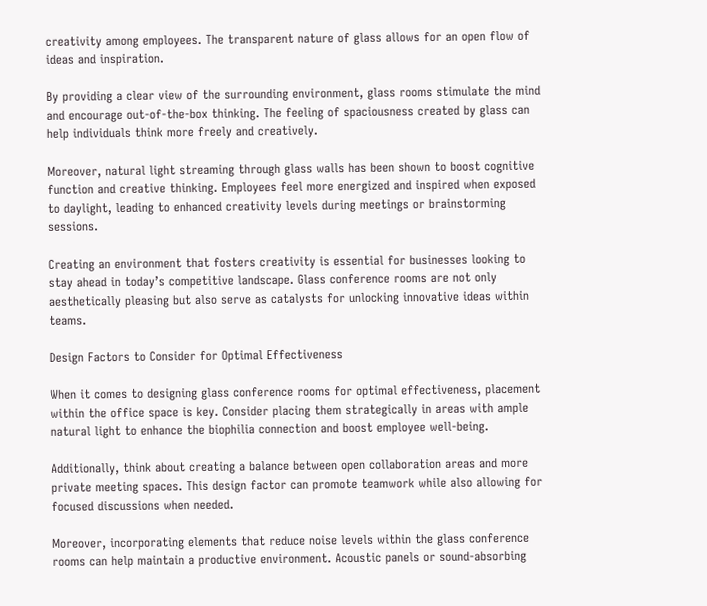creativity among employees. The transparent nature of glass allows for an open flow of ideas and inspiration.

By providing a clear view of the surrounding environment, glass rooms stimulate the mind and encourage out-of-the-box thinking. The feeling of spaciousness created by glass can help individuals think more freely and creatively.

Moreover, natural light streaming through glass walls has been shown to boost cognitive function and creative thinking. Employees feel more energized and inspired when exposed to daylight, leading to enhanced creativity levels during meetings or brainstorming sessions.

Creating an environment that fosters creativity is essential for businesses looking to stay ahead in today’s competitive landscape. Glass conference rooms are not only aesthetically pleasing but also serve as catalysts for unlocking innovative ideas within teams.

Design Factors to Consider for Optimal Effectiveness

When it comes to designing glass conference rooms for optimal effectiveness, placement within the office space is key. Consider placing them strategically in areas with ample natural light to enhance the biophilia connection and boost employee well-being.

Additionally, think about creating a balance between open collaboration areas and more private meeting spaces. This design factor can promote teamwork while also allowing for focused discussions when needed.

Moreover, incorporating elements that reduce noise levels within the glass conference rooms can help maintain a productive environment. Acoustic panels or sound-absorbing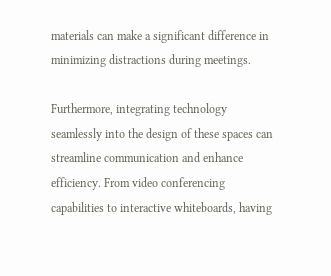materials can make a significant difference in minimizing distractions during meetings.

Furthermore, integrating technology seamlessly into the design of these spaces can streamline communication and enhance efficiency. From video conferencing capabilities to interactive whiteboards, having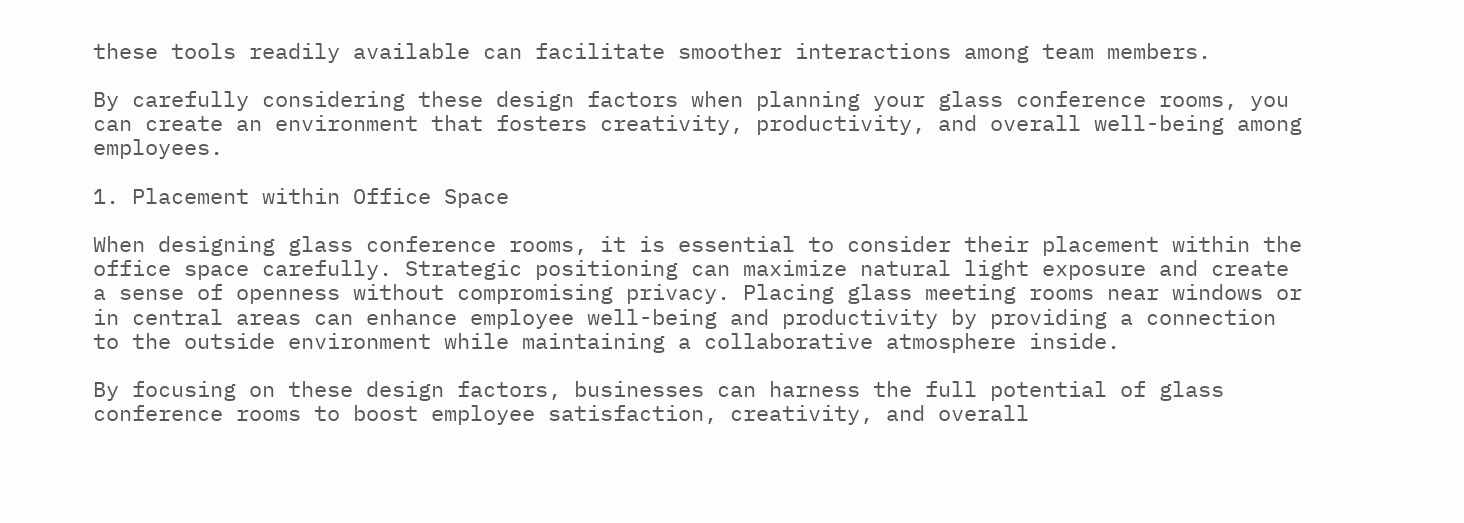these tools readily available can facilitate smoother interactions among team members.

By carefully considering these design factors when planning your glass conference rooms, you can create an environment that fosters creativity, productivity, and overall well-being among employees.

1. Placement within Office Space

When designing glass conference rooms, it is essential to consider their placement within the office space carefully. Strategic positioning can maximize natural light exposure and create a sense of openness without compromising privacy. Placing glass meeting rooms near windows or in central areas can enhance employee well-being and productivity by providing a connection to the outside environment while maintaining a collaborative atmosphere inside.

By focusing on these design factors, businesses can harness the full potential of glass conference rooms to boost employee satisfaction, creativity, and overall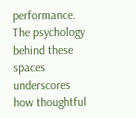performance. The psychology behind these spaces underscores how thoughtful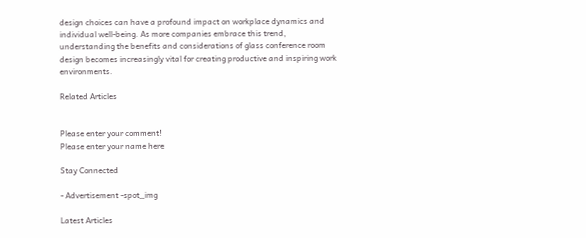design choices can have a profound impact on workplace dynamics and individual well-being. As more companies embrace this trend, understanding the benefits and considerations of glass conference room design becomes increasingly vital for creating productive and inspiring work environments.

Related Articles


Please enter your comment!
Please enter your name here

Stay Connected

- Advertisement -spot_img

Latest Articles